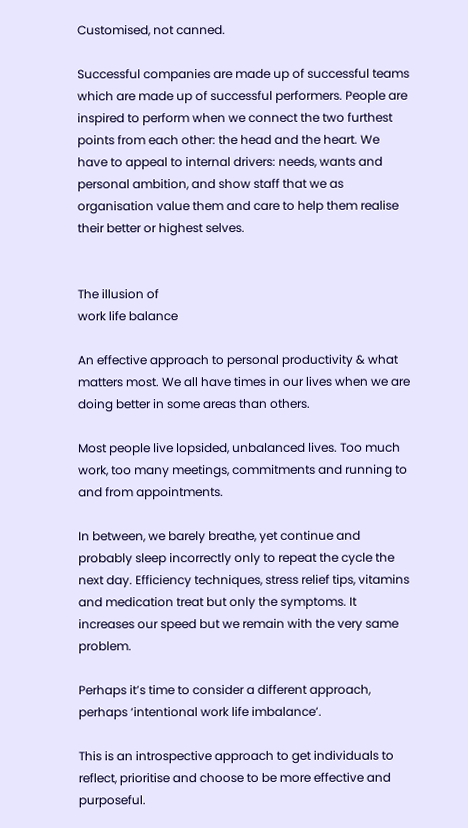Customised, not canned.

Successful companies are made up of successful teams which are made up of successful performers. People are inspired to perform when we connect the two furthest points from each other: the head and the heart. We have to appeal to internal drivers: needs, wants and personal ambition, and show staff that we as organisation value them and care to help them realise their better or highest selves.


The illusion of
work life balance

An effective approach to personal productivity & what matters most. We all have times in our lives when we are doing better in some areas than others.

Most people live lopsided, unbalanced lives. Too much work, too many meetings, commitments and running to and from appointments.

In between, we barely breathe, yet continue and probably sleep incorrectly only to repeat the cycle the next day. Efficiency techniques, stress relief tips, vitamins and medication treat but only the symptoms. It increases our speed but we remain with the very same problem.

Perhaps it’s time to consider a different approach, perhaps ‘intentional work life imbalance’.

This is an introspective approach to get individuals to reflect, prioritise and choose to be more effective and purposeful.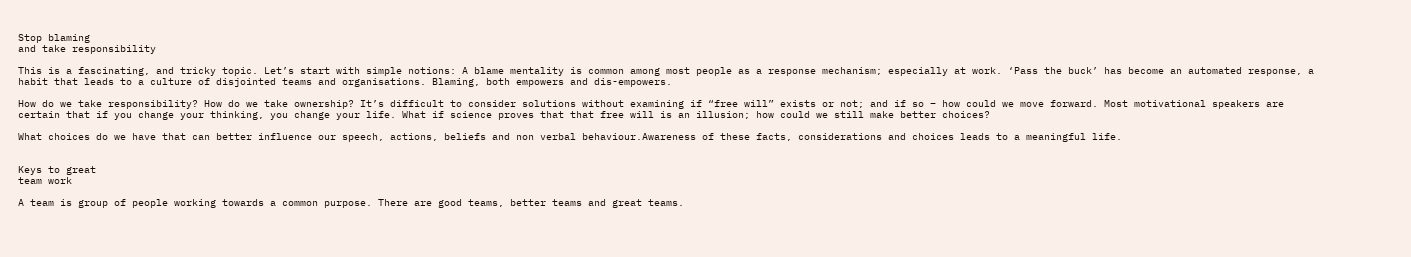Stop blaming
and take responsibility

This is a fascinating, and tricky topic. Let’s start with simple notions: A blame mentality is common among most people as a response mechanism; especially at work. ‘Pass the buck’ has become an automated response, a habit that leads to a culture of disjointed teams and organisations. Blaming, both empowers and dis-empowers.

How do we take responsibility? How do we take ownership? It’s difficult to consider solutions without examining if “free will” exists or not; and if so – how could we move forward. Most motivational speakers are certain that if you change your thinking, you change your life. What if science proves that that free will is an illusion; how could we still make better choices?

What choices do we have that can better influence our speech, actions, beliefs and non verbal behaviour.Awareness of these facts, considerations and choices leads to a meaningful life.


Keys to great
team work

A team is group of people working towards a common purpose. There are good teams, better teams and great teams.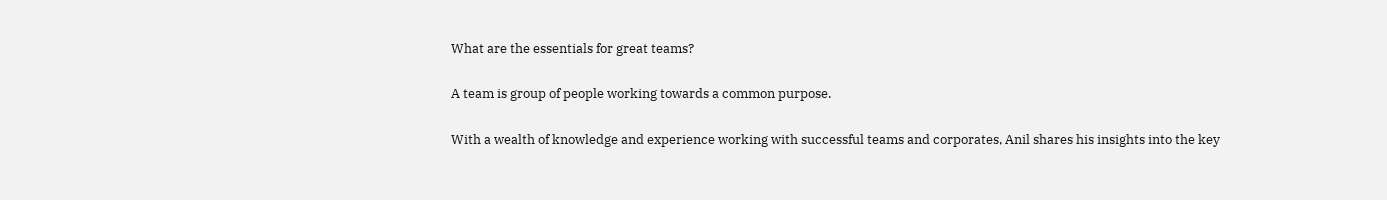What are the essentials for great teams?

A team is group of people working towards a common purpose.

With a wealth of knowledge and experience working with successful teams and corporates, Anil shares his insights into the key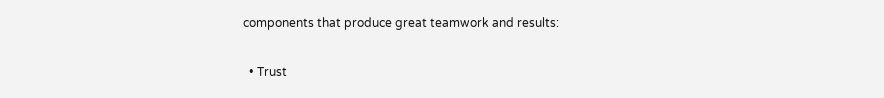components that produce great teamwork and results:

  • Trust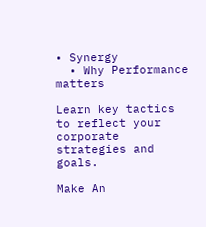• Synergy
  • Why Performance matters

Learn key tactics to reflect your corporate strategies and goals.

Make An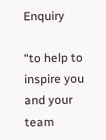Enquiry

“to help to inspire you and your team